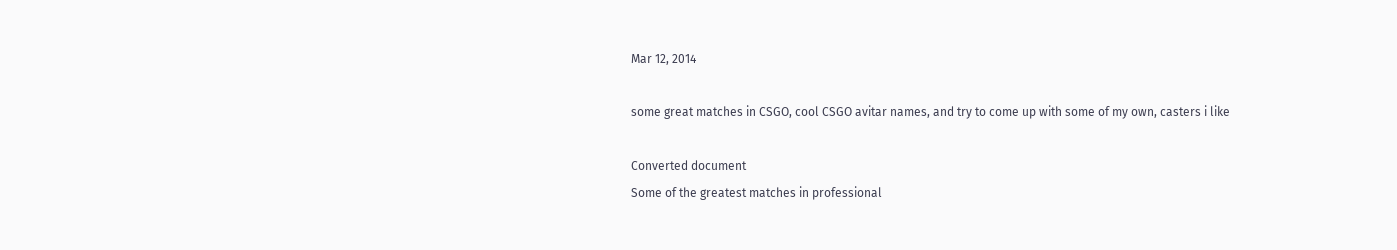Mar 12, 2014

some great matches in CSGO, cool CSGO avitar names, and try to come up with some of my own, casters i like

Converted document
Some of the greatest matches in professional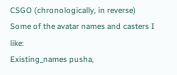CSGO (chronologically, in reverse)
Some of the avatar names and casters I like:
Existing_names pusha,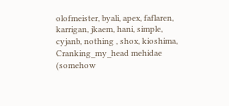olofmeister, byali, apex, faflaren, karrigan, jkaem, hani, simple, cyjanb, nothing , shox, kioshima,
Cranking_my_head mehidae (somehow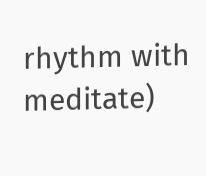rhythm with meditate)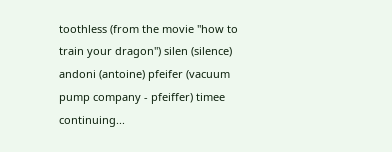toothless (from the movie "how to train your dragon") silen (silence) andoni (antoine) pfeifer (vacuum pump company - pfeiffer) timee continuing...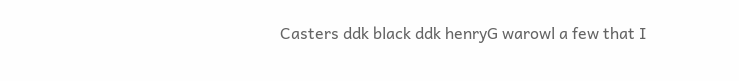Casters ddk black ddk henryG warowl a few that I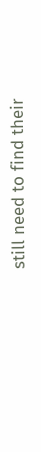still need to find their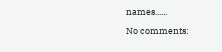names......

No comments: